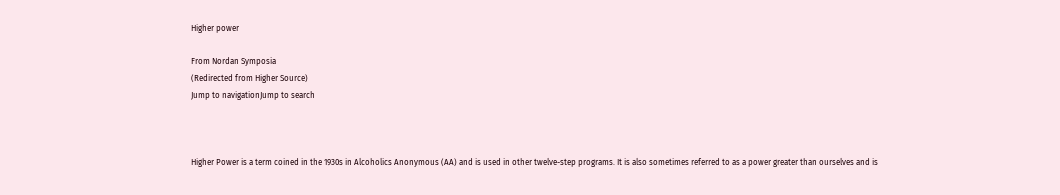Higher power

From Nordan Symposia
(Redirected from Higher Source)
Jump to navigationJump to search



Higher Power is a term coined in the 1930s in Alcoholics Anonymous (AA) and is used in other twelve-step programs. It is also sometimes referred to as a power greater than ourselves and is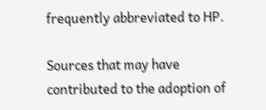frequently abbreviated to HP.

Sources that may have contributed to the adoption of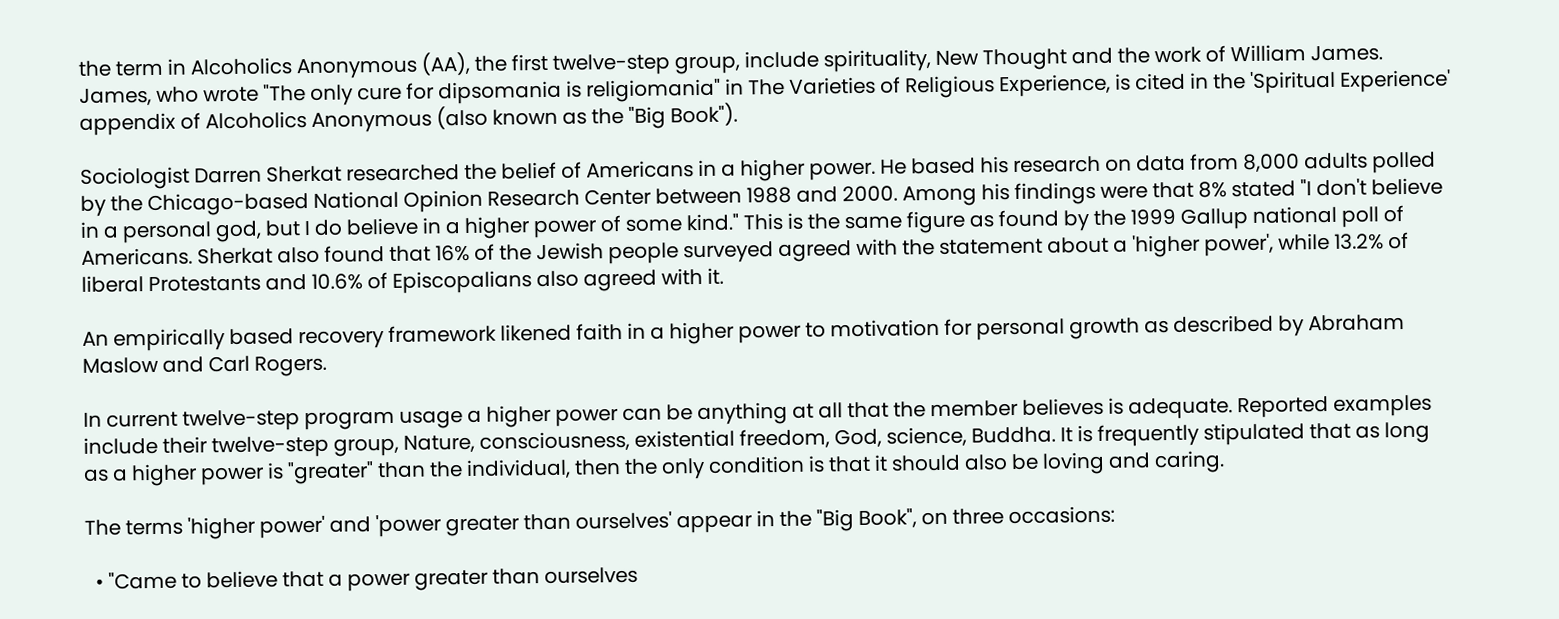the term in Alcoholics Anonymous (AA), the first twelve-step group, include spirituality, New Thought and the work of William James. James, who wrote "The only cure for dipsomania is religiomania" in The Varieties of Religious Experience, is cited in the 'Spiritual Experience' appendix of Alcoholics Anonymous (also known as the "Big Book").

Sociologist Darren Sherkat researched the belief of Americans in a higher power. He based his research on data from 8,000 adults polled by the Chicago-based National Opinion Research Center between 1988 and 2000. Among his findings were that 8% stated "I don't believe in a personal god, but I do believe in a higher power of some kind." This is the same figure as found by the 1999 Gallup national poll of Americans. Sherkat also found that 16% of the Jewish people surveyed agreed with the statement about a 'higher power', while 13.2% of liberal Protestants and 10.6% of Episcopalians also agreed with it.

An empirically based recovery framework likened faith in a higher power to motivation for personal growth as described by Abraham Maslow and Carl Rogers.

In current twelve-step program usage a higher power can be anything at all that the member believes is adequate. Reported examples include their twelve-step group, Nature, consciousness, existential freedom, God, science, Buddha. It is frequently stipulated that as long as a higher power is "greater" than the individual, then the only condition is that it should also be loving and caring.

The terms 'higher power' and 'power greater than ourselves' appear in the "Big Book", on three occasions:

  • "Came to believe that a power greater than ourselves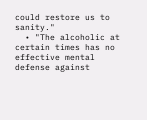could restore us to sanity."
  • "The alcoholic at certain times has no effective mental defense against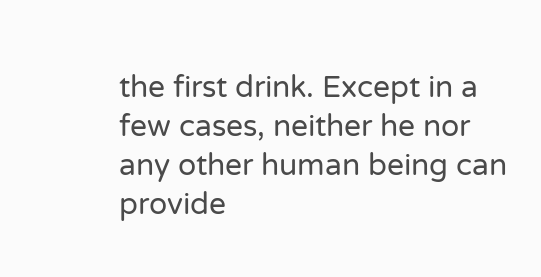the first drink. Except in a few cases, neither he nor any other human being can provide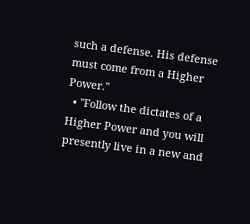such a defense. His defense must come from a Higher Power."
  • "Follow the dictates of a Higher Power and you will presently live in a new and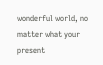wonderful world, no matter what your present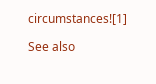circumstances![1]

See also